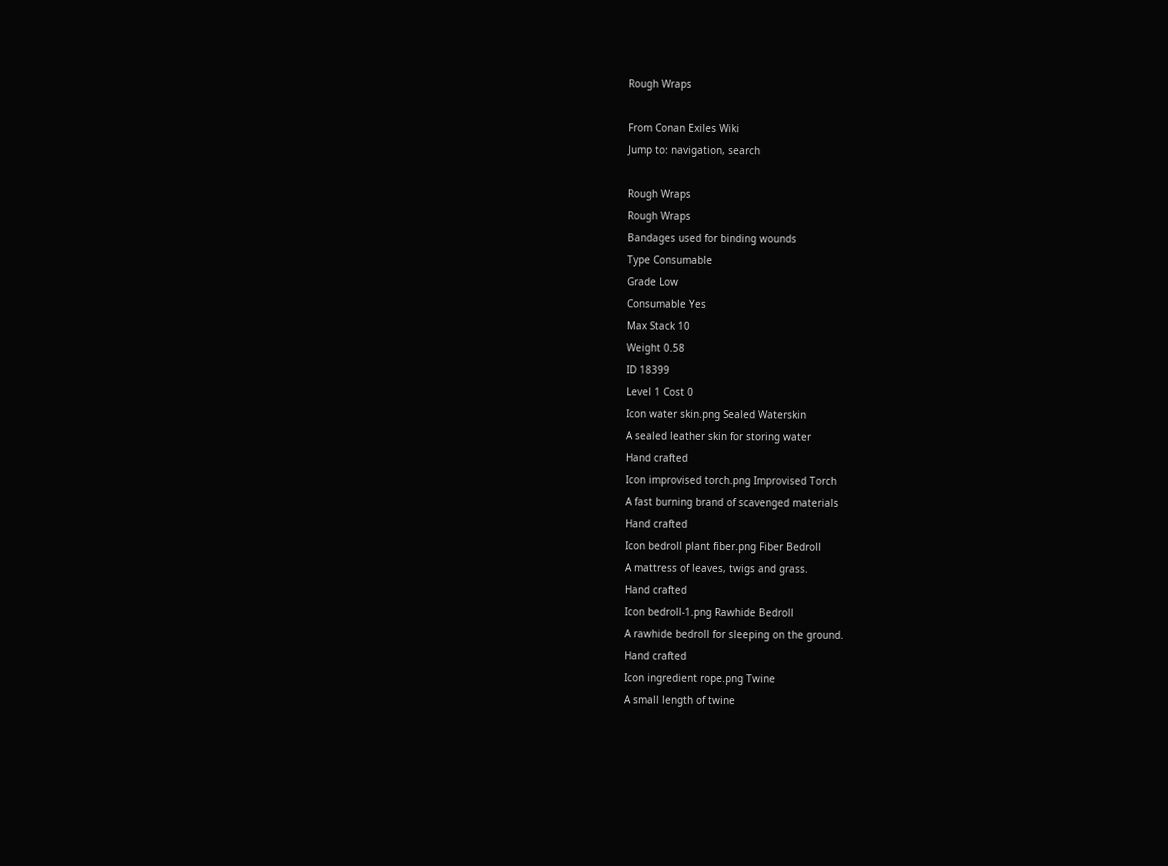Rough Wraps

From Conan Exiles Wiki
Jump to: navigation, search

Rough Wraps
Rough Wraps
Bandages used for binding wounds
Type Consumable
Grade Low
Consumable Yes
Max Stack 10
Weight 0.58
ID 18399
Level 1 Cost 0
Icon water skin.png Sealed Waterskin
A sealed leather skin for storing water
Hand crafted
Icon improvised torch.png Improvised Torch
A fast burning brand of scavenged materials
Hand crafted
Icon bedroll plant fiber.png Fiber Bedroll
A mattress of leaves, twigs and grass.
Hand crafted
Icon bedroll-1.png Rawhide Bedroll
A rawhide bedroll for sleeping on the ground.
Hand crafted
Icon ingredient rope.png Twine
A small length of twine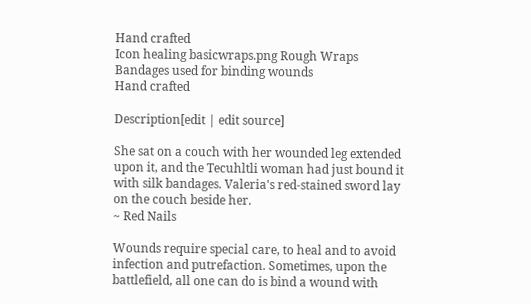Hand crafted
Icon healing basicwraps.png Rough Wraps
Bandages used for binding wounds
Hand crafted

Description[edit | edit source]

She sat on a couch with her wounded leg extended upon it, and the Tecuhltli woman had just bound it with silk bandages. Valeria's red-stained sword lay on the couch beside her.
~ Red Nails

Wounds require special care, to heal and to avoid infection and putrefaction. Sometimes, upon the battlefield, all one can do is bind a wound with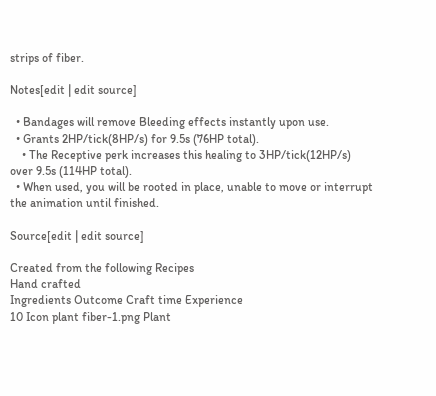strips of fiber.

Notes[edit | edit source]

  • Bandages will remove Bleeding effects instantly upon use.
  • Grants 2HP/tick(8HP/s) for 9.5s (76HP total).
    • The Receptive perk increases this healing to 3HP/tick(12HP/s) over 9.5s (114HP total).
  • When used, you will be rooted in place, unable to move or interrupt the animation until finished.

Source[edit | edit source]

Created from the following Recipes
Hand crafted
Ingredients Outcome Craft time Experience
10 Icon plant fiber-1.png Plant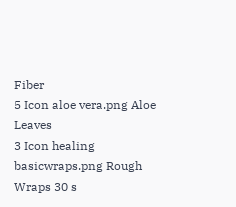Fiber
5 Icon aloe vera.png Aloe Leaves
3 Icon healing basicwraps.png Rough Wraps 30 s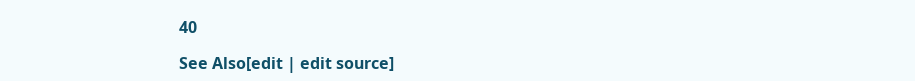40

See Also[edit | edit source]